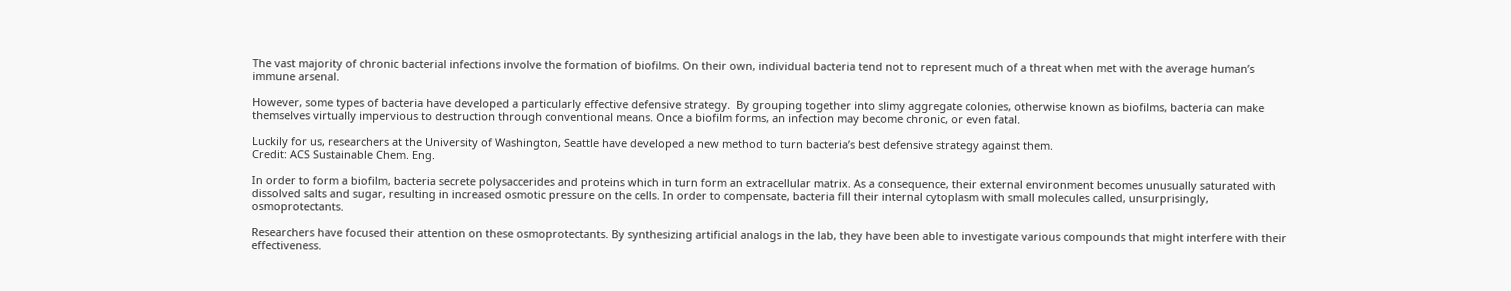The vast majority of chronic bacterial infections involve the formation of biofilms. On their own, individual bacteria tend not to represent much of a threat when met with the average human’s immune arsenal.

However, some types of bacteria have developed a particularly effective defensive strategy.  By grouping together into slimy aggregate colonies, otherwise known as biofilms, bacteria can make themselves virtually impervious to destruction through conventional means. Once a biofilm forms, an infection may become chronic, or even fatal.

Luckily for us, researchers at the University of Washington, Seattle have developed a new method to turn bacteria’s best defensive strategy against them.
Credit: ACS Sustainable Chem. Eng.

In order to form a biofilm, bacteria secrete polysaccerides and proteins which in turn form an extracellular matrix. As a consequence, their external environment becomes unusually saturated with dissolved salts and sugar, resulting in increased osmotic pressure on the cells. In order to compensate, bacteria fill their internal cytoplasm with small molecules called, unsurprisingly, osmoprotectants.

Researchers have focused their attention on these osmoprotectants. By synthesizing artificial analogs in the lab, they have been able to investigate various compounds that might interfere with their effectiveness.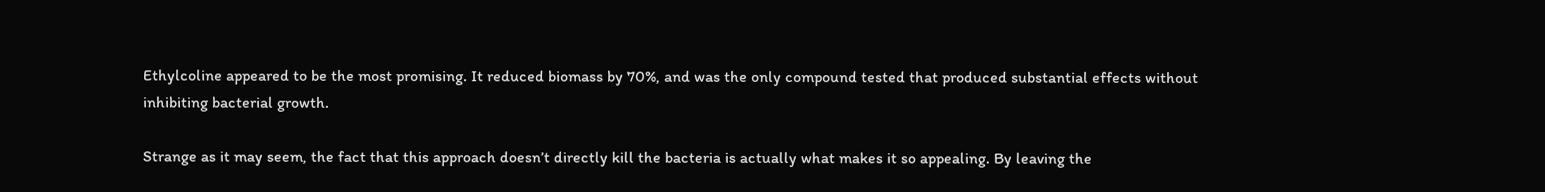Ethylcoline appeared to be the most promising. It reduced biomass by 70%, and was the only compound tested that produced substantial effects without inhibiting bacterial growth.

Strange as it may seem, the fact that this approach doesn’t directly kill the bacteria is actually what makes it so appealing. By leaving the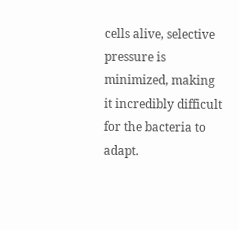cells alive, selective pressure is minimized, making it incredibly difficult for the bacteria to adapt.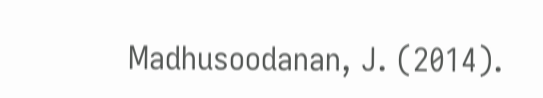Madhusoodanan, J. (2014).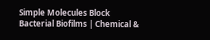Simple Molecules Block Bacterial Biofilms | Chemical &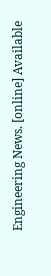Engineering News. [online] Available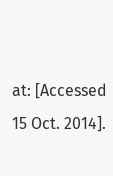at: [Accessed 15 Oct. 2014].